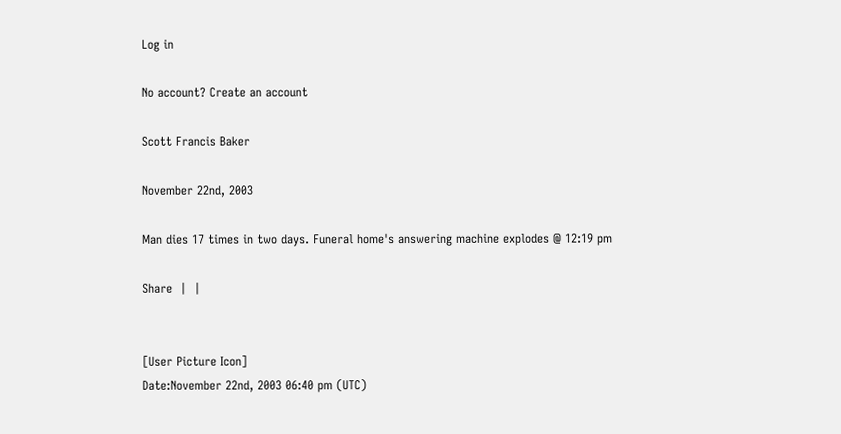Log in

No account? Create an account

Scott Francis Baker

November 22nd, 2003

Man dies 17 times in two days. Funeral home's answering machine explodes @ 12:19 pm

Share  |  |


[User Picture Icon]
Date:November 22nd, 2003 06:40 pm (UTC)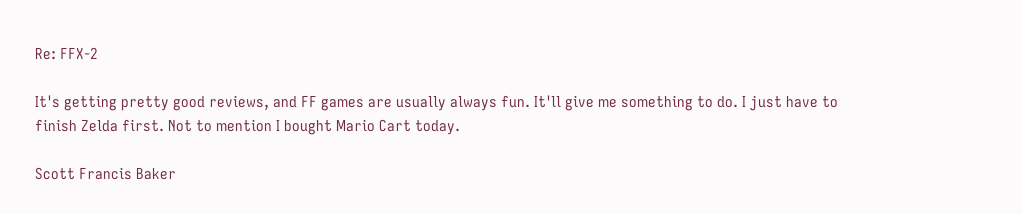Re: FFX-2

It's getting pretty good reviews, and FF games are usually always fun. It'll give me something to do. I just have to finish Zelda first. Not to mention I bought Mario Cart today.

Scott Francis Baker